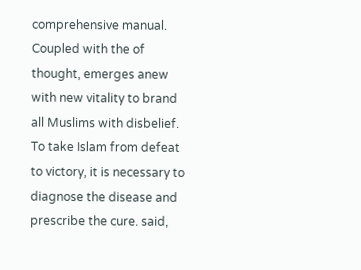comprehensive manual. Coupled with the of thought, emerges anew with new vitality to brand all Muslims with disbelief. To take Islam from defeat to victory, it is necessary to diagnose the disease and prescribe the cure. said,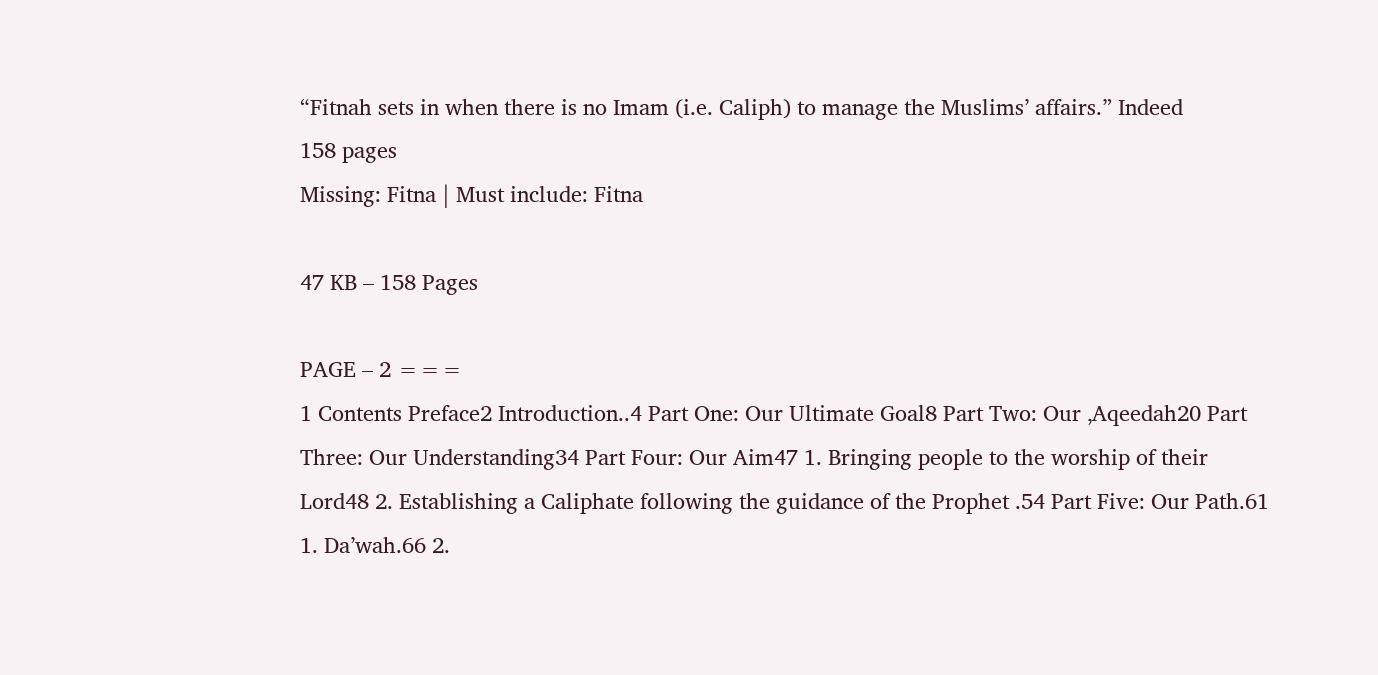“Fitnah sets in when there is no Imam (i.e. Caliph) to manage the Muslims’ affairs.” Indeed
158 pages
Missing: Fitna | Must include: Fitna

47 KB – 158 Pages

PAGE – 2 ===
1 Contents Preface2 Introduction..4 Part One: Our Ultimate Goal8 Part Two: Our ‚Aqeedah20 Part Three: Our Understanding34 Part Four: Our Aim47 1. Bringing people to the worship of their Lord48 2. Establishing a Caliphate following the guidance of the Prophet .54 Part Five: Our Path.61 1. Da’wah.66 2.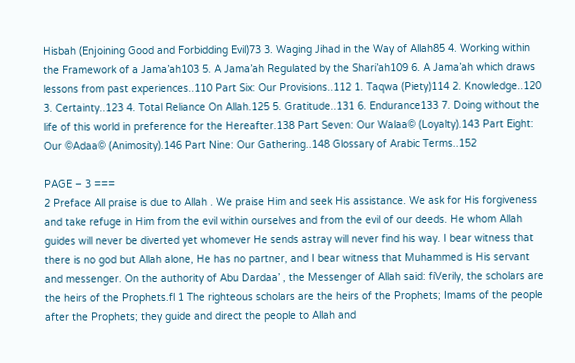Hisbah (Enjoining Good and Forbidding Evil)73 3. Waging Jihad in the Way of Allah85 4. Working within the Framework of a Jama’ah103 5. A Jama’ah Regulated by the Shari’ah109 6. A Jama’ah which draws lessons from past experiences..110 Part Six: Our Provisions..112 1. Taqwa (Piety)114 2. Knowledge..120 3. Certainty..123 4. Total Reliance On Allah.125 5. Gratitude..131 6. Endurance133 7. Doing without the life of this world in preference for the Hereafter.138 Part Seven: Our Walaa© (Loyalty).143 Part Eight: Our ©Adaa© (Animosity).146 Part Nine: Our Gathering..148 Glossary of Arabic Terms..152

PAGE – 3 ===
2 Preface All praise is due to Allah . We praise Him and seek His assistance. We ask for His forgiveness and take refuge in Him from the evil within ourselves and from the evil of our deeds. He whom Allah guides will never be diverted yet whomever He sends astray will never find his way. I bear witness that there is no god but Allah alone, He has no partner, and I bear witness that Muhammed is His servant and messenger. On the authority of Abu Dardaa’ , the Messenger of Allah said: fiVerily, the scholars are the heirs of the Prophets.fl 1 The righteous scholars are the heirs of the Prophets; Imams of the people after the Prophets; they guide and direct the people to Allah and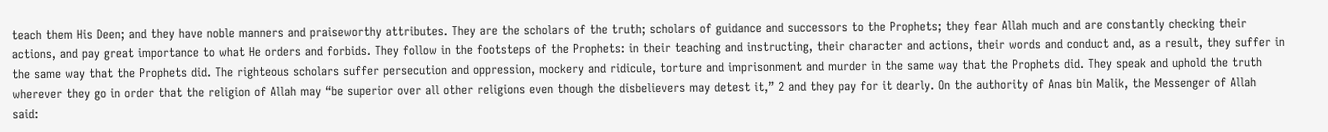teach them His Deen; and they have noble manners and praiseworthy attributes. They are the scholars of the truth; scholars of guidance and successors to the Prophets; they fear Allah much and are constantly checking their actions, and pay great importance to what He orders and forbids. They follow in the footsteps of the Prophets: in their teaching and instructing, their character and actions, their words and conduct and, as a result, they suffer in the same way that the Prophets did. The righteous scholars suffer persecution and oppression, mockery and ridicule, torture and imprisonment and murder in the same way that the Prophets did. They speak and uphold the truth wherever they go in order that the religion of Allah may “be superior over all other religions even though the disbelievers may detest it,” 2 and they pay for it dearly. On the authority of Anas bin Malik, the Messenger of Allah said: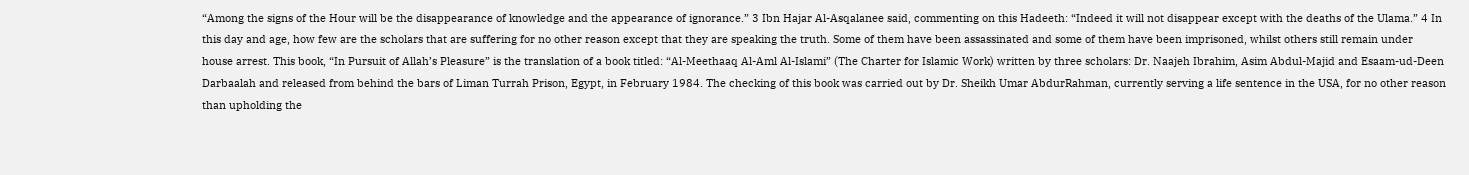“Among the signs of the Hour will be the disappearance of knowledge and the appearance of ignorance.” 3 Ibn Hajar Al-Asqalanee said, commenting on this Hadeeth: “Indeed it will not disappear except with the deaths of the Ulama.” 4 In this day and age, how few are the scholars that are suffering for no other reason except that they are speaking the truth. Some of them have been assassinated and some of them have been imprisoned, whilst others still remain under house arrest. This book, “In Pursuit of Allah’s Pleasure” is the translation of a book titled: “Al-Meethaaq Al-Aml Al-Islami” (The Charter for Islamic Work) written by three scholars: Dr. Naajeh Ibrahim, Asim Abdul-Majid and Esaam-ud-Deen Darbaalah and released from behind the bars of Liman Turrah Prison, Egypt, in February 1984. The checking of this book was carried out by Dr. Sheikh Umar AbdurRahman, currently serving a life sentence in the USA, for no other reason than upholding the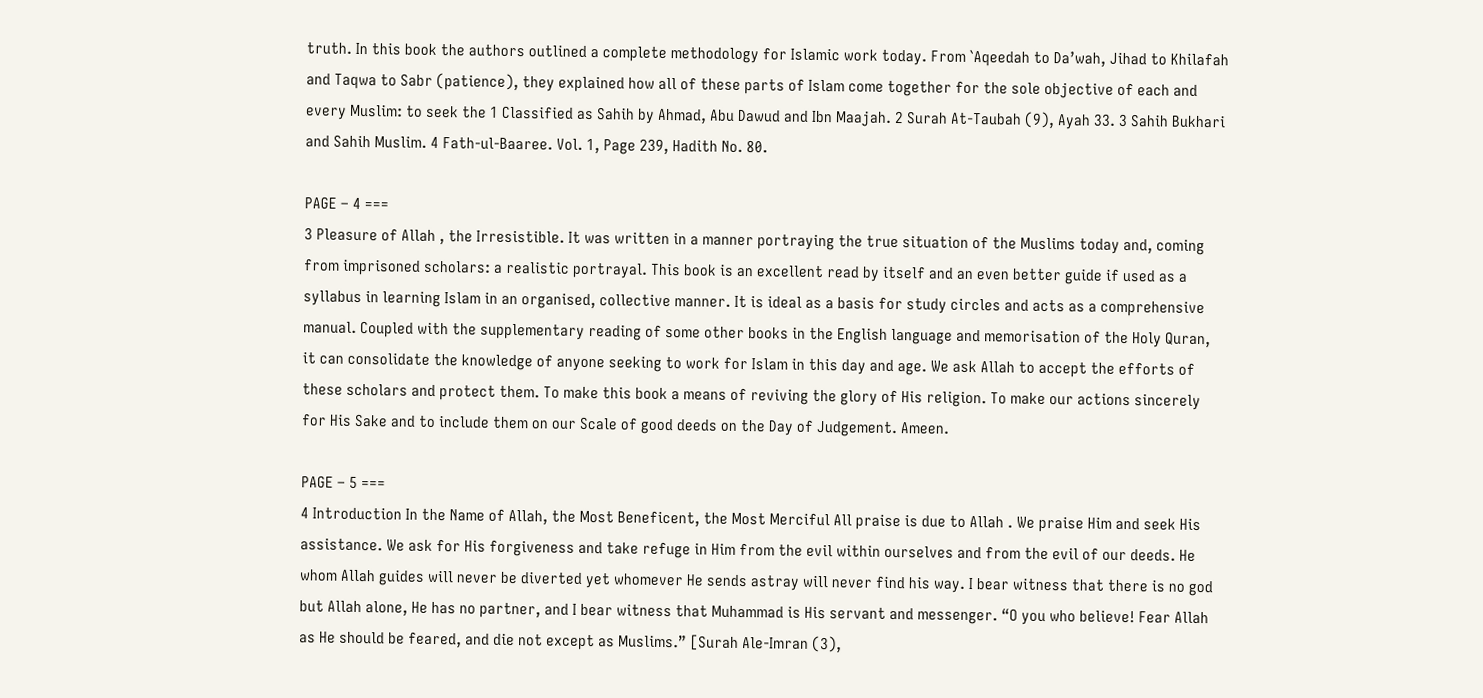truth. In this book the authors outlined a complete methodology for Islamic work today. From `Aqeedah to Da’wah, Jihad to Khilafah and Taqwa to Sabr (patience), they explained how all of these parts of Islam come together for the sole objective of each and every Muslim: to seek the 1 Classified as Sahih by Ahmad, Abu Dawud and Ibn Maajah. 2 Surah At-Taubah (9), Ayah 33. 3 Sahih Bukhari and Sahih Muslim. 4 Fath-ul-Baaree. Vol. 1, Page 239, Hadith No. 80.

PAGE – 4 ===
3 Pleasure of Allah , the Irresistible. It was written in a manner portraying the true situation of the Muslims today and, coming from imprisoned scholars: a realistic portrayal. This book is an excellent read by itself and an even better guide if used as a syllabus in learning Islam in an organised, collective manner. It is ideal as a basis for study circles and acts as a comprehensive manual. Coupled with the supplementary reading of some other books in the English language and memorisation of the Holy Quran, it can consolidate the knowledge of anyone seeking to work for Islam in this day and age. We ask Allah to accept the efforts of these scholars and protect them. To make this book a means of reviving the glory of His religion. To make our actions sincerely for His Sake and to include them on our Scale of good deeds on the Day of Judgement. Ameen.

PAGE – 5 ===
4 Introduction In the Name of Allah, the Most Beneficent, the Most Merciful All praise is due to Allah . We praise Him and seek His assistance. We ask for His forgiveness and take refuge in Him from the evil within ourselves and from the evil of our deeds. He whom Allah guides will never be diverted yet whomever He sends astray will never find his way. I bear witness that there is no god but Allah alone, He has no partner, and I bear witness that Muhammad is His servant and messenger. “O you who believe! Fear Allah as He should be feared, and die not except as Muslims.” [Surah Ale-Imran (3),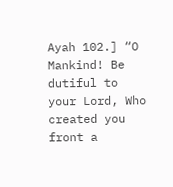Ayah 102.] “O Mankind! Be dutiful to your Lord, Who created you front a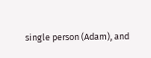single person (Adam), and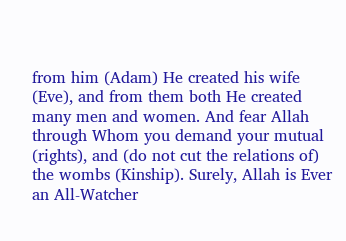from him (Adam) He created his wife (Eve), and from them both He created many men and women. And fear Allah through Whom you demand your mutual (rights), and (do not cut the relations of) the wombs (Kinship). Surely, Allah is Ever an All-Watcher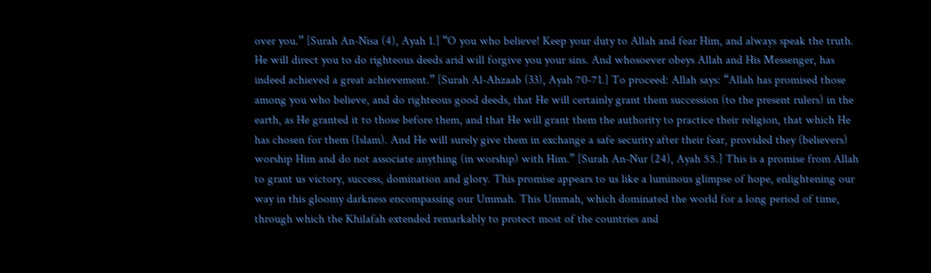over you.” [Surah An-Nisa (4), Ayah 1.] “O you who believe! Keep your duty to Allah and fear Him, and always speak the truth. He will direct you to do righteous deeds arid will forgive you your sins. And whosoever obeys Allah and His Messenger, has indeed achieved a great achievement.” [Surah Al-Ahzaab (33), Ayah 70-71.] To proceed: Allah says: “Allah has promised those among you who believe, and do righteous good deeds, that He will certainly grant them succession (to the present rulers) in the earth, as He granted it to those before them, and that He will grant them the authority to practice their religion, that which He has chosen for them (Islam). And He will surely give them in exchange a safe security after their fear, provided they (believers) worship Him and do not associate anything (in worship) with Him.” [Surah An-Nur (24), Ayah 55.] This is a promise from Allah to grant us victory, success, domination and glory. This promise appears to us like a luminous glimpse of hope, enlightening our way in this gloomy darkness encompassing our Ummah. This Ummah, which dominated the world for a long period of time, through which the Khilafah extended remarkably to protect most of the countries and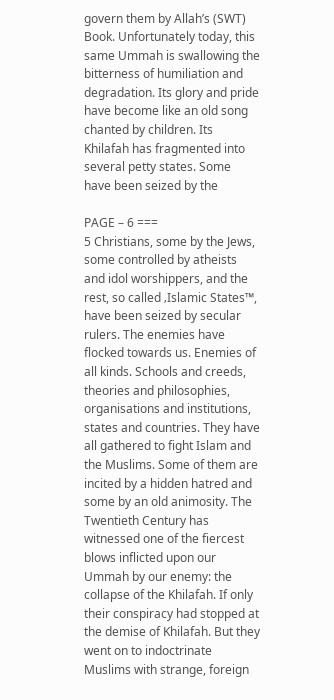govern them by Allah’s (SWT) Book. Unfortunately today, this same Ummah is swallowing the bitterness of humiliation and degradation. Its glory and pride have become like an old song chanted by children. Its Khilafah has fragmented into several petty states. Some have been seized by the

PAGE – 6 ===
5 Christians, some by the Jews, some controlled by atheists and idol worshippers, and the rest, so called ‚Islamic States™, have been seized by secular rulers. The enemies have flocked towards us. Enemies of all kinds. Schools and creeds, theories and philosophies, organisations and institutions, states and countries. They have all gathered to fight Islam and the Muslims. Some of them are incited by a hidden hatred and some by an old animosity. The Twentieth Century has witnessed one of the fiercest blows inflicted upon our Ummah by our enemy: the collapse of the Khilafah. If only their conspiracy had stopped at the demise of Khilafah. But they went on to indoctrinate Muslims with strange, foreign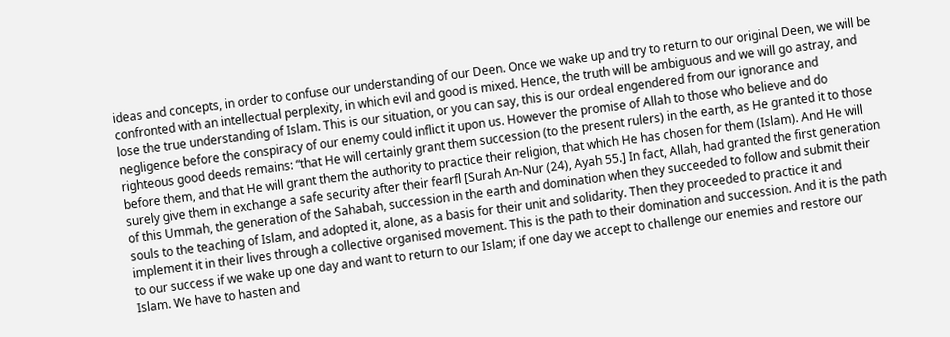ideas and concepts, in order to confuse our understanding of our Deen. Once we wake up and try to return to our original Deen, we will be confronted with an intellectual perplexity, in which evil and good is mixed. Hence, the truth will be ambiguous and we will go astray, and lose the true understanding of Islam. This is our situation, or you can say, this is our ordeal engendered from our ignorance and negligence before the conspiracy of our enemy could inflict it upon us. However the promise of Allah to those who believe and do righteous good deeds remains: “that He will certainly grant them succession (to the present rulers) in the earth, as He granted it to those before them, and that He will grant them the authority to practice their religion, that which He has chosen for them (Islam). And He will surely give them in exchange a safe security after their fearfl [Surah An-Nur (24), Ayah 55.] In fact, Allah, had granted the first generation of this Ummah, the generation of the Sahabah, succession in the earth and domination when they succeeded to follow and submit their souls to the teaching of Islam, and adopted it, alone, as a basis for their unit and solidarity. Then they proceeded to practice it and implement it in their lives through a collective organised movement. This is the path to their domination and succession. And it is the path to our success if we wake up one day and want to return to our Islam; if one day we accept to challenge our enemies and restore our Islam. We have to hasten and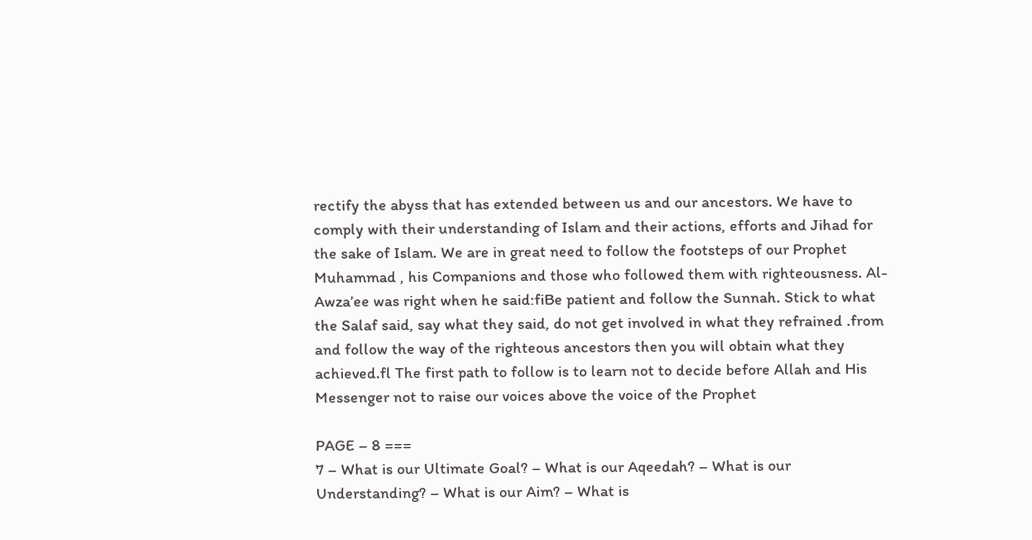rectify the abyss that has extended between us and our ancestors. We have to comply with their understanding of Islam and their actions, efforts and Jihad for the sake of Islam. We are in great need to follow the footsteps of our Prophet Muhammad , his Companions and those who followed them with righteousness. Al-Awza’ee was right when he said:fiBe patient and follow the Sunnah. Stick to what the Salaf said, say what they said, do not get involved in what they refrained .from and follow the way of the righteous ancestors then you will obtain what they achieved.fl The first path to follow is to learn not to decide before Allah and His Messenger not to raise our voices above the voice of the Prophet

PAGE – 8 ===
7 – What is our Ultimate Goal? – What is our Aqeedah? – What is our Understanding? – What is our Aim? – What is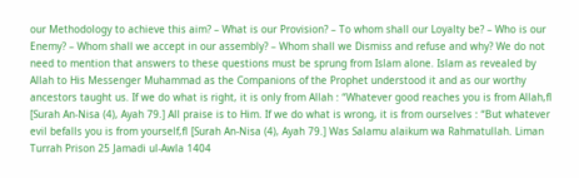our Methodology to achieve this aim? – What is our Provision? – To whom shall our Loyalty be? – Who is our Enemy? – Whom shall we accept in our assembly? – Whom shall we Dismiss and refuse and why? We do not need to mention that answers to these questions must be sprung from Islam alone. Islam as revealed by Allah to His Messenger Muhammad as the Companions of the Prophet understood it and as our worthy ancestors taught us. If we do what is right, it is only from Allah : “Whatever good reaches you is from Allah,fl [Surah An-Nisa (4), Ayah 79.] All praise is to Him. If we do what is wrong, it is from ourselves : “But whatever evil befalls you is from yourself,fl [Surah An-Nisa (4), Ayah 79.] Was Salamu alaikum wa Rahmatullah. Liman Turrah Prison 25 Jamadi ul-Awla 1404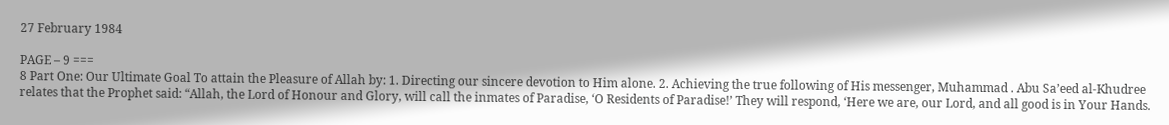27 February 1984

PAGE – 9 ===
8 Part One: Our Ultimate Goal To attain the Pleasure of Allah by: 1. Directing our sincere devotion to Him alone. 2. Achieving the true following of His messenger, Muhammad . Abu Sa’eed al-Khudree relates that the Prophet said: “Allah, the Lord of Honour and Glory, will call the inmates of Paradise, ‘O Residents of Paradise!’ They will respond, ‘Here we are, our Lord, and all good is in Your Hands.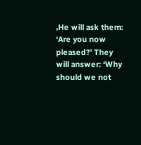‚He will ask them: ‘Are you now pleased?’ They will answer: ‘Why should we not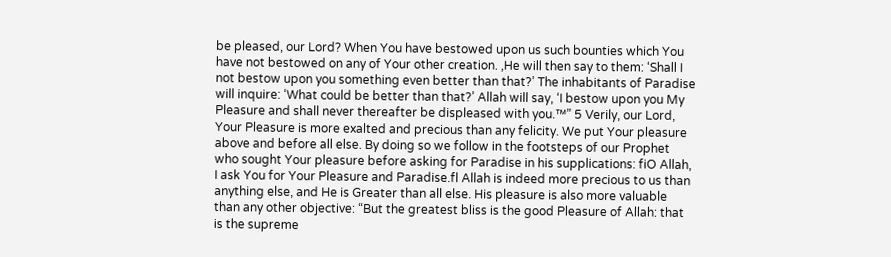be pleased, our Lord? When You have bestowed upon us such bounties which You have not bestowed on any of Your other creation. ‚He will then say to them: ‘Shall I not bestow upon you something even better than that?’ The inhabitants of Paradise will inquire: ‘What could be better than that?’ Allah will say, ‘I bestow upon you My Pleasure and shall never thereafter be displeased with you.™” 5 Verily, our Lord, Your Pleasure is more exalted and precious than any felicity. We put Your pleasure above and before all else. By doing so we follow in the footsteps of our Prophet who sought Your pleasure before asking for Paradise in his supplications: fiO Allah, I ask You for Your Pleasure and Paradise.fl Allah is indeed more precious to us than anything else, and He is Greater than all else. His pleasure is also more valuable than any other objective: “But the greatest bliss is the good Pleasure of Allah: that is the supreme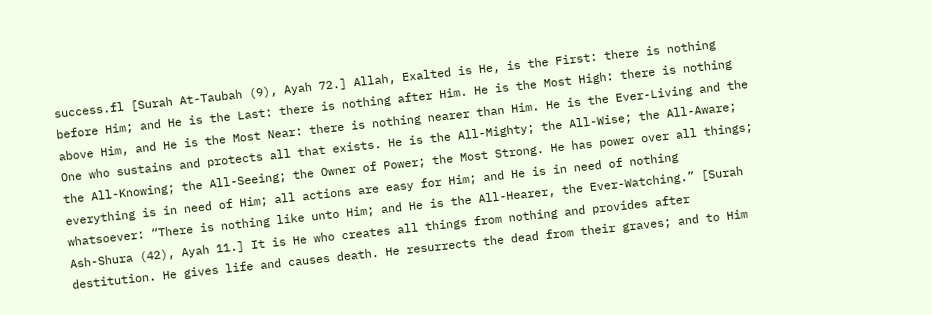success.fl [Surah At-Taubah (9), Ayah 72.] Allah, Exalted is He, is the First: there is nothing before Him; and He is the Last: there is nothing after Him. He is the Most High: there is nothing above Him, and He is the Most Near: there is nothing nearer than Him. He is the Ever-Living and the One who sustains and protects all that exists. He is the All-Mighty; the All-Wise; the All-Aware; the All-Knowing; the All-Seeing; the Owner of Power; the Most Strong. He has power over all things; everything is in need of Him; all actions are easy for Him; and He is in need of nothing whatsoever: “There is nothing like unto Him; and He is the All-Hearer, the Ever-Watching.” [Surah Ash-Shura (42), Ayah 11.] It is He who creates all things from nothing and provides after destitution. He gives life and causes death. He resurrects the dead from their graves; and to Him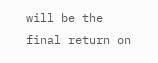will be the final return on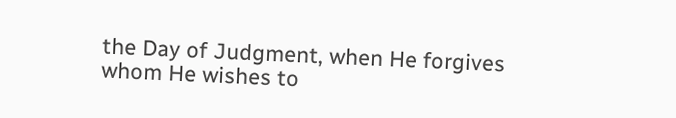the Day of Judgment, when He forgives whom He wishes to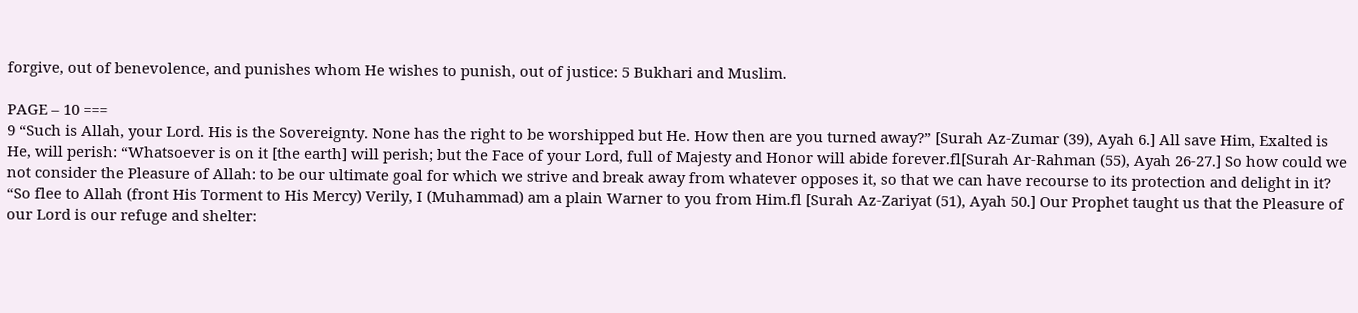forgive, out of benevolence, and punishes whom He wishes to punish, out of justice: 5 Bukhari and Muslim.

PAGE – 10 ===
9 “Such is Allah, your Lord. His is the Sovereignty. None has the right to be worshipped but He. How then are you turned away?” [Surah Az-Zumar (39), Ayah 6.] All save Him, Exalted is He, will perish: “Whatsoever is on it [the earth] will perish; but the Face of your Lord, full of Majesty and Honor will abide forever.fl[Surah Ar-Rahman (55), Ayah 26-27.] So how could we not consider the Pleasure of Allah: to be our ultimate goal for which we strive and break away from whatever opposes it, so that we can have recourse to its protection and delight in it? “So flee to Allah (front His Torment to His Mercy) Verily, I (Muhammad) am a plain Warner to you from Him.fl [Surah Az-Zariyat (51), Ayah 50.] Our Prophet taught us that the Pleasure of our Lord is our refuge and shelter: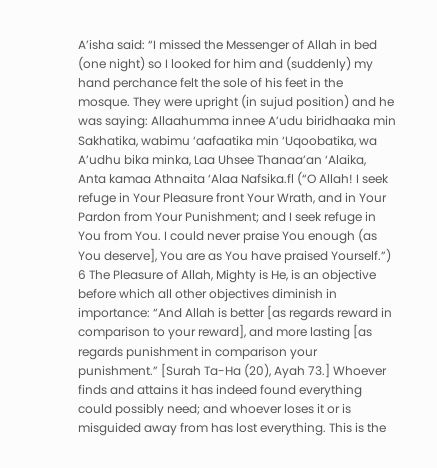A’isha said: “I missed the Messenger of Allah in bed (one night) so I looked for him and (suddenly) my hand perchance felt the sole of his feet in the mosque. They were upright (in sujud position) and he was saying: Allaahumma innee A’udu biridhaaka min Sakhatika, wabimu ‘aafaatika min ‘Uqoobatika, wa A’udhu bika minka, Laa Uhsee Thanaa’an ‘Alaika, Anta kamaa Athnaita ‘Alaa Nafsika.fl (“O Allah! I seek refuge in Your Pleasure front Your Wrath, and in Your Pardon from Your Punishment; and I seek refuge in You from You. I could never praise You enough (as You deserve], You are as You have praised Yourself.”) 6 The Pleasure of Allah, Mighty is He, is an objective before which all other objectives diminish in importance: “And Allah is better [as regards reward in comparison to your reward], and more lasting [as regards punishment in comparison your punishment.” [Surah Ta-Ha (20), Ayah 73.] Whoever finds and attains it has indeed found everything could possibly need; and whoever loses it or is misguided away from has lost everything. This is the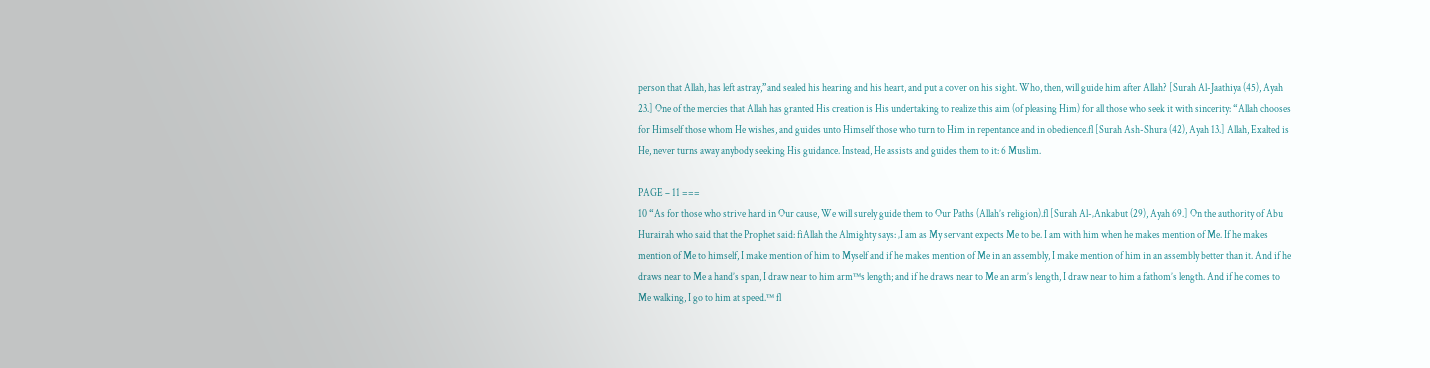person that Allah, has left astray,”and sealed his hearing and his heart, and put a cover on his sight. Who, then, will guide him after Allah? [Surah Al-Jaathiya (45), Ayah 23.] One of the mercies that Allah has granted His creation is His undertaking to realize this aim (of pleasing Him) for all those who seek it with sincerity: “Allah chooses for Himself those whom He wishes, and guides unto Himself those who turn to Him in repentance and in obedience.fl [Surah Ash-Shura (42), Ayah 13.] Allah, Exalted is He, never turns away anybody seeking His guidance. Instead, He assists and guides them to it: 6 Muslim.

PAGE – 11 ===
10 “As for those who strive hard in Our cause, We will surely guide them to Our Paths (Allah’s religion).fl [Surah Al-‚Ankabut (29), Ayah 69.] On the authority of Abu Hurairah who said that the Prophet said: fiAllah the Almighty says: ‚I am as My servant expects Me to be. I am with him when he makes mention of Me. If he makes mention of Me to himself, I make mention of him to Myself and if he makes mention of Me in an assembly, I make mention of him in an assembly better than it. And if he draws near to Me a hand’s span, I draw near to him arm™s length; and if he draws near to Me an arm’s length, I draw near to him a fathom’s length. And if he comes to Me walking, I go to him at speed.™ fl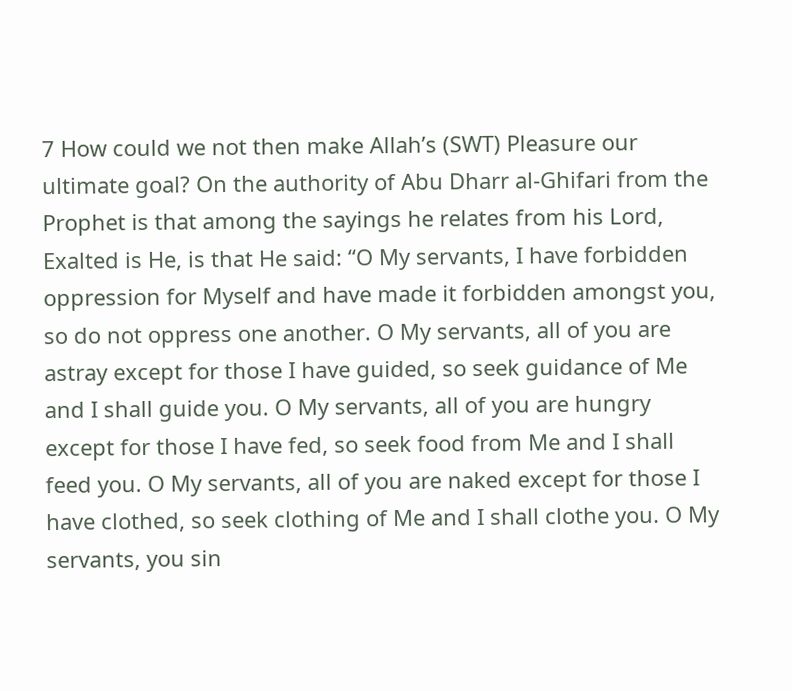7 How could we not then make Allah’s (SWT) Pleasure our ultimate goal? On the authority of Abu Dharr al-Ghifari from the Prophet is that among the sayings he relates from his Lord, Exalted is He, is that He said: “O My servants, I have forbidden oppression for Myself and have made it forbidden amongst you, so do not oppress one another. O My servants, all of you are astray except for those I have guided, so seek guidance of Me and I shall guide you. O My servants, all of you are hungry except for those I have fed, so seek food from Me and I shall feed you. O My servants, all of you are naked except for those I have clothed, so seek clothing of Me and I shall clothe you. O My servants, you sin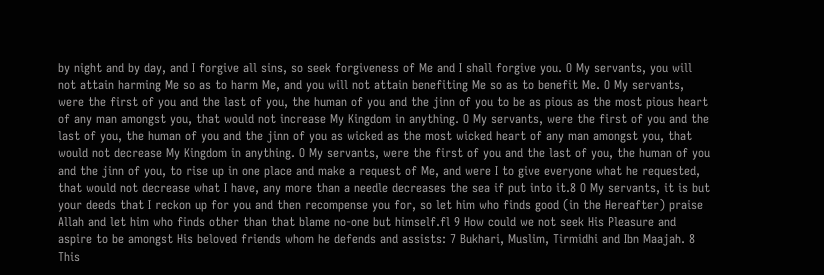by night and by day, and I forgive all sins, so seek forgiveness of Me and I shall forgive you. O My servants, you will not attain harming Me so as to harm Me, and you will not attain benefiting Me so as to benefit Me. O My servants, were the first of you and the last of you, the human of you and the jinn of you to be as pious as the most pious heart of any man amongst you, that would not increase My Kingdom in anything. O My servants, were the first of you and the last of you, the human of you and the jinn of you as wicked as the most wicked heart of any man amongst you, that would not decrease My Kingdom in anything. O My servants, were the first of you and the last of you, the human of you and the jinn of you, to rise up in one place and make a request of Me, and were I to give everyone what he requested, that would not decrease what I have, any more than a needle decreases the sea if put into it.8 O My servants, it is but your deeds that I reckon up for you and then recompense you for, so let him who finds good (in the Hereafter) praise Allah and let him who finds other than that blame no-one but himself.fl 9 How could we not seek His Pleasure and aspire to be amongst His beloved friends whom he defends and assists: 7 Bukhari, Muslim, Tirmidhi and Ibn Maajah. 8 This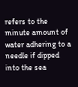refers to the minute amount of water adhering to a needle if dipped into the sea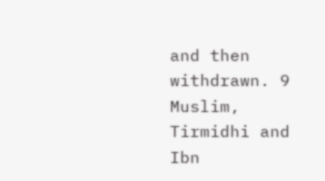and then withdrawn. 9 Muslim, Tirmidhi and Ibn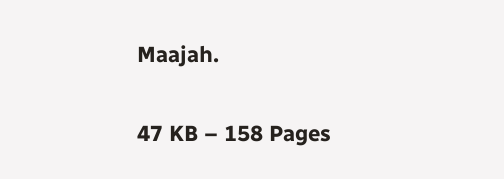Maajah.

47 KB – 158 Pages